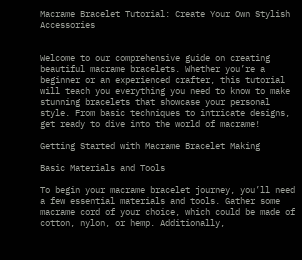Macrame Bracelet Tutorial: Create Your Own Stylish Accessories


Welcome to our comprehensive guide on creating beautiful macrame bracelets. Whether you’re a beginner or an experienced crafter, this tutorial will teach you everything you need to know to make stunning bracelets that showcase your personal style. From basic techniques to intricate designs, get ready to dive into the world of macrame!

Getting Started with Macrame Bracelet Making

Basic Materials and Tools

To begin your macrame bracelet journey, you’ll need a few essential materials and tools. Gather some macrame cord of your choice, which could be made of cotton, nylon, or hemp. Additionally,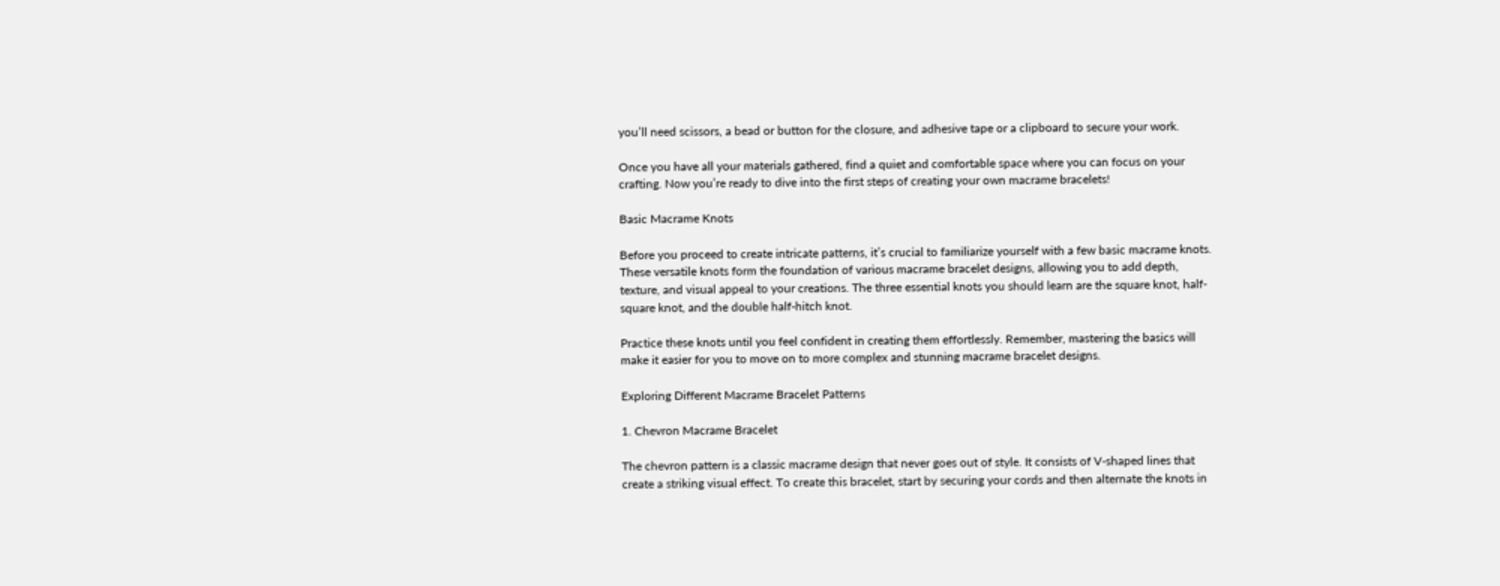you’ll need scissors, a bead or button for the closure, and adhesive tape or a clipboard to secure your work.

Once you have all your materials gathered, find a quiet and comfortable space where you can focus on your crafting. Now you’re ready to dive into the first steps of creating your own macrame bracelets!

Basic Macrame Knots

Before you proceed to create intricate patterns, it’s crucial to familiarize yourself with a few basic macrame knots. These versatile knots form the foundation of various macrame bracelet designs, allowing you to add depth, texture, and visual appeal to your creations. The three essential knots you should learn are the square knot, half-square knot, and the double half-hitch knot.

Practice these knots until you feel confident in creating them effortlessly. Remember, mastering the basics will make it easier for you to move on to more complex and stunning macrame bracelet designs.

Exploring Different Macrame Bracelet Patterns

1. Chevron Macrame Bracelet

The chevron pattern is a classic macrame design that never goes out of style. It consists of V-shaped lines that create a striking visual effect. To create this bracelet, start by securing your cords and then alternate the knots in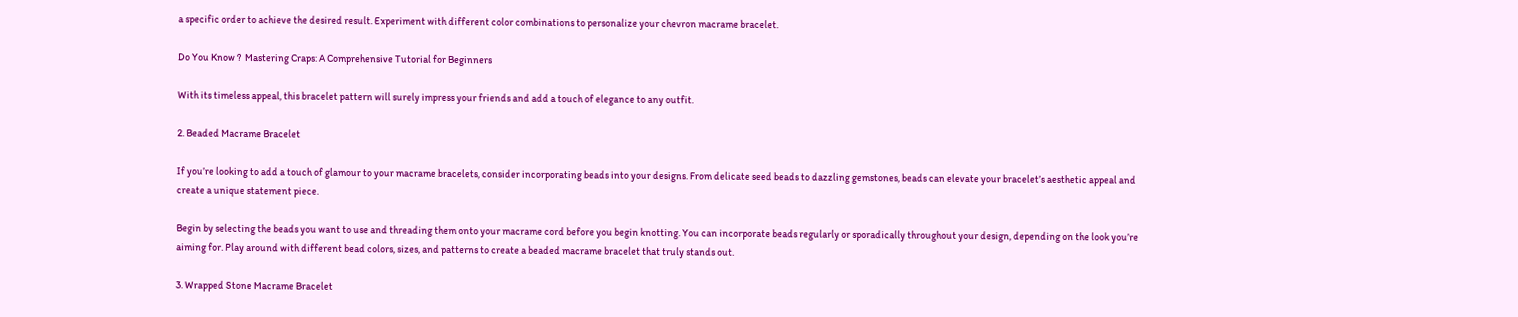a specific order to achieve the desired result. Experiment with different color combinations to personalize your chevron macrame bracelet.

Do You Know ?  Mastering Craps: A Comprehensive Tutorial for Beginners

With its timeless appeal, this bracelet pattern will surely impress your friends and add a touch of elegance to any outfit.

2. Beaded Macrame Bracelet

If you’re looking to add a touch of glamour to your macrame bracelets, consider incorporating beads into your designs. From delicate seed beads to dazzling gemstones, beads can elevate your bracelet’s aesthetic appeal and create a unique statement piece.

Begin by selecting the beads you want to use and threading them onto your macrame cord before you begin knotting. You can incorporate beads regularly or sporadically throughout your design, depending on the look you’re aiming for. Play around with different bead colors, sizes, and patterns to create a beaded macrame bracelet that truly stands out.

3. Wrapped Stone Macrame Bracelet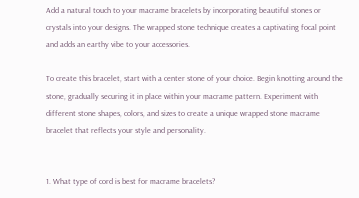Add a natural touch to your macrame bracelets by incorporating beautiful stones or crystals into your designs. The wrapped stone technique creates a captivating focal point and adds an earthy vibe to your accessories.

To create this bracelet, start with a center stone of your choice. Begin knotting around the stone, gradually securing it in place within your macrame pattern. Experiment with different stone shapes, colors, and sizes to create a unique wrapped stone macrame bracelet that reflects your style and personality.


1. What type of cord is best for macrame bracelets?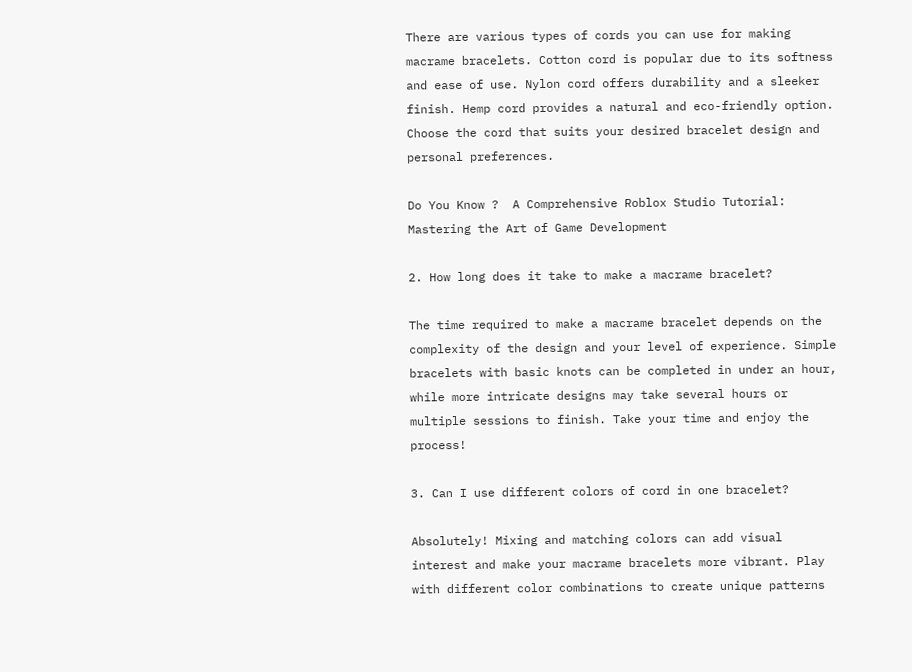There are various types of cords you can use for making macrame bracelets. Cotton cord is popular due to its softness and ease of use. Nylon cord offers durability and a sleeker finish. Hemp cord provides a natural and eco-friendly option. Choose the cord that suits your desired bracelet design and personal preferences.

Do You Know ?  A Comprehensive Roblox Studio Tutorial: Mastering the Art of Game Development

2. How long does it take to make a macrame bracelet?

The time required to make a macrame bracelet depends on the complexity of the design and your level of experience. Simple bracelets with basic knots can be completed in under an hour, while more intricate designs may take several hours or multiple sessions to finish. Take your time and enjoy the process!

3. Can I use different colors of cord in one bracelet?

Absolutely! Mixing and matching colors can add visual interest and make your macrame bracelets more vibrant. Play with different color combinations to create unique patterns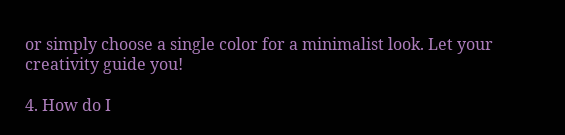or simply choose a single color for a minimalist look. Let your creativity guide you!

4. How do I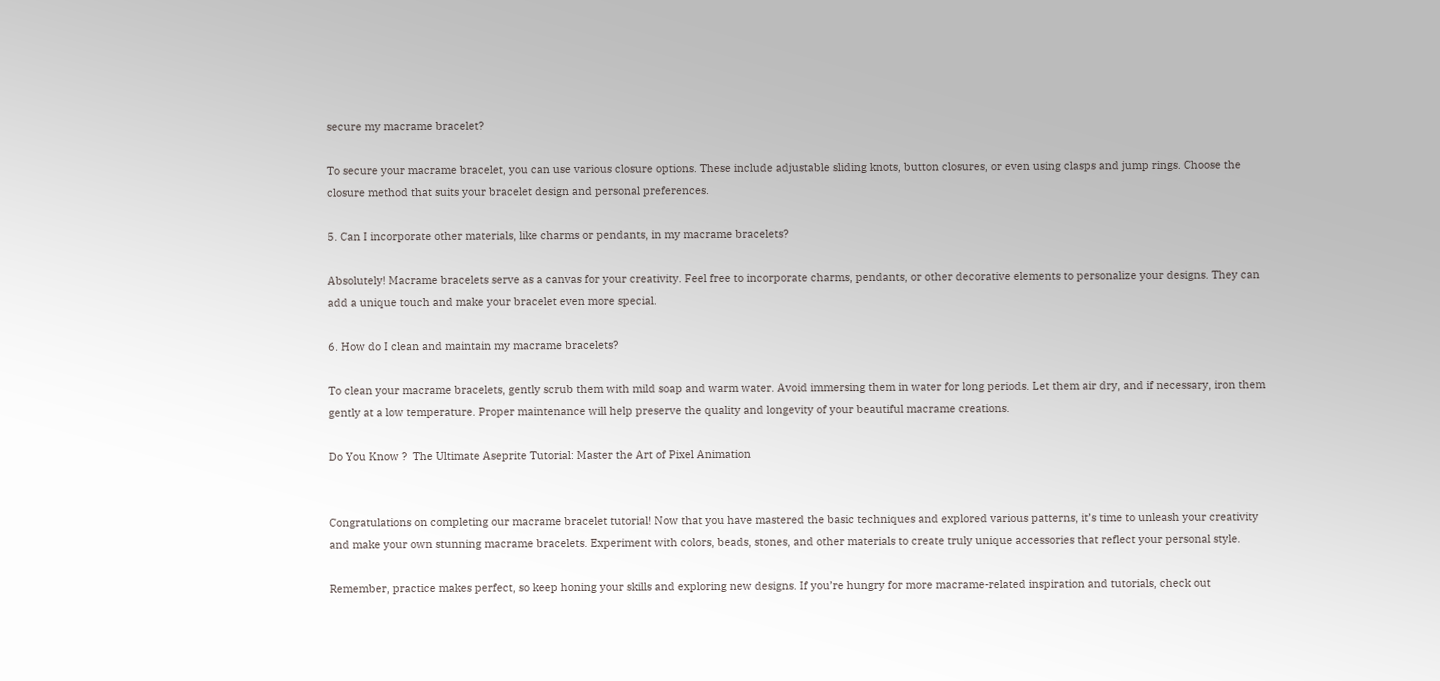secure my macrame bracelet?

To secure your macrame bracelet, you can use various closure options. These include adjustable sliding knots, button closures, or even using clasps and jump rings. Choose the closure method that suits your bracelet design and personal preferences.

5. Can I incorporate other materials, like charms or pendants, in my macrame bracelets?

Absolutely! Macrame bracelets serve as a canvas for your creativity. Feel free to incorporate charms, pendants, or other decorative elements to personalize your designs. They can add a unique touch and make your bracelet even more special.

6. How do I clean and maintain my macrame bracelets?

To clean your macrame bracelets, gently scrub them with mild soap and warm water. Avoid immersing them in water for long periods. Let them air dry, and if necessary, iron them gently at a low temperature. Proper maintenance will help preserve the quality and longevity of your beautiful macrame creations.

Do You Know ?  The Ultimate Aseprite Tutorial: Master the Art of Pixel Animation


Congratulations on completing our macrame bracelet tutorial! Now that you have mastered the basic techniques and explored various patterns, it’s time to unleash your creativity and make your own stunning macrame bracelets. Experiment with colors, beads, stones, and other materials to create truly unique accessories that reflect your personal style.

Remember, practice makes perfect, so keep honing your skills and exploring new designs. If you’re hungry for more macrame-related inspiration and tutorials, check out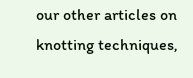our other articles on knotting techniques,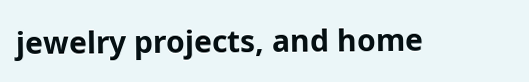jewelry projects, and home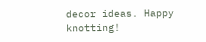decor ideas. Happy knotting!